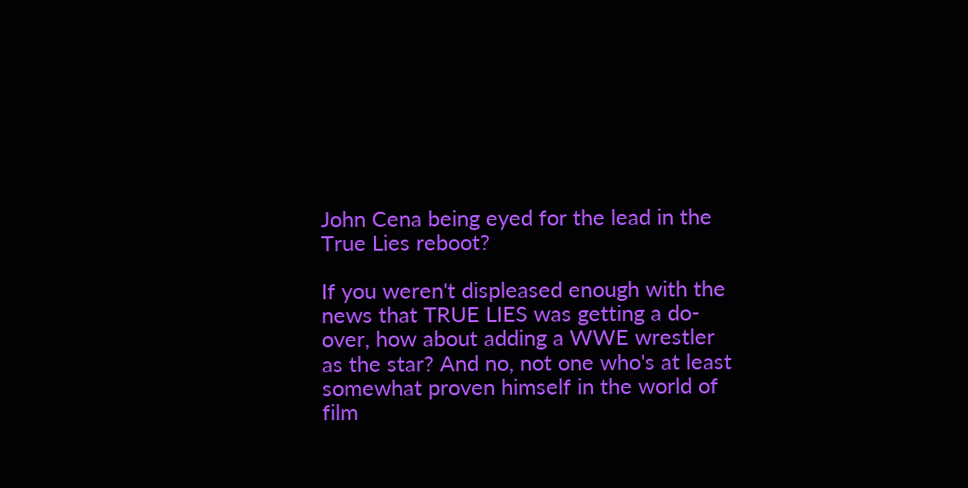John Cena being eyed for the lead in the True Lies reboot?

If you weren't displeased enough with the news that TRUE LIES was getting a do-over, how about adding a WWE wrestler as the star? And no, not one who's at least somewhat proven himself in the world of film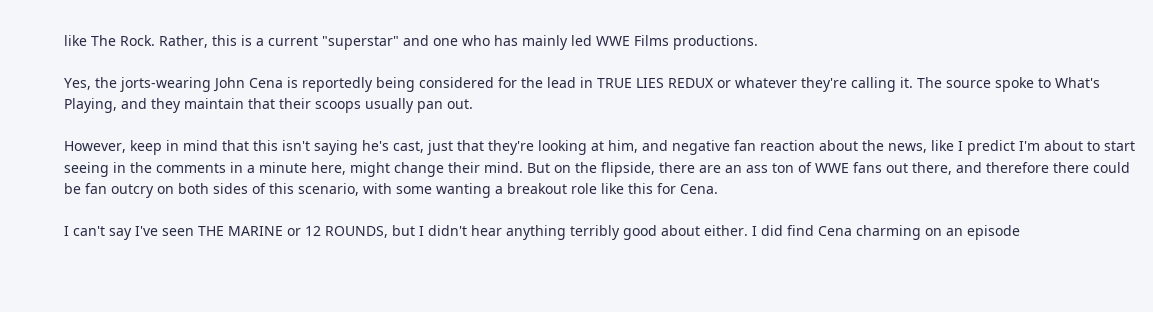like The Rock. Rather, this is a current "superstar" and one who has mainly led WWE Films productions.

Yes, the jorts-wearing John Cena is reportedly being considered for the lead in TRUE LIES REDUX or whatever they're calling it. The source spoke to What's Playing, and they maintain that their scoops usually pan out.

However, keep in mind that this isn't saying he's cast, just that they're looking at him, and negative fan reaction about the news, like I predict I'm about to start seeing in the comments in a minute here, might change their mind. But on the flipside, there are an ass ton of WWE fans out there, and therefore there could be fan outcry on both sides of this scenario, with some wanting a breakout role like this for Cena.

I can't say I've seen THE MARINE or 12 ROUNDS, but I didn't hear anything terribly good about either. I did find Cena charming on an episode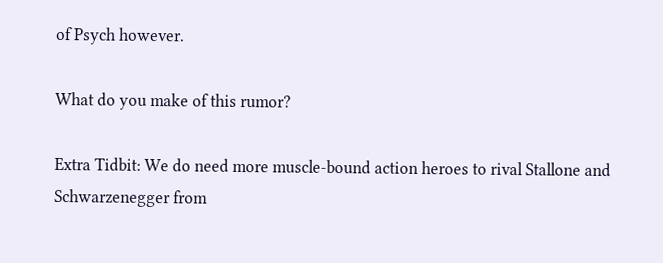of Psych however.

What do you make of this rumor?

Extra Tidbit: We do need more muscle-bound action heroes to rival Stallone and Schwarzenegger from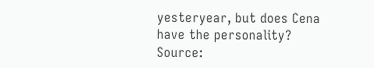yesteryear, but does Cena have the personality?
Source: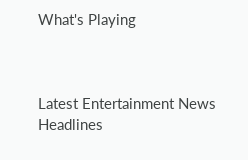What's Playing



Latest Entertainment News Headlines